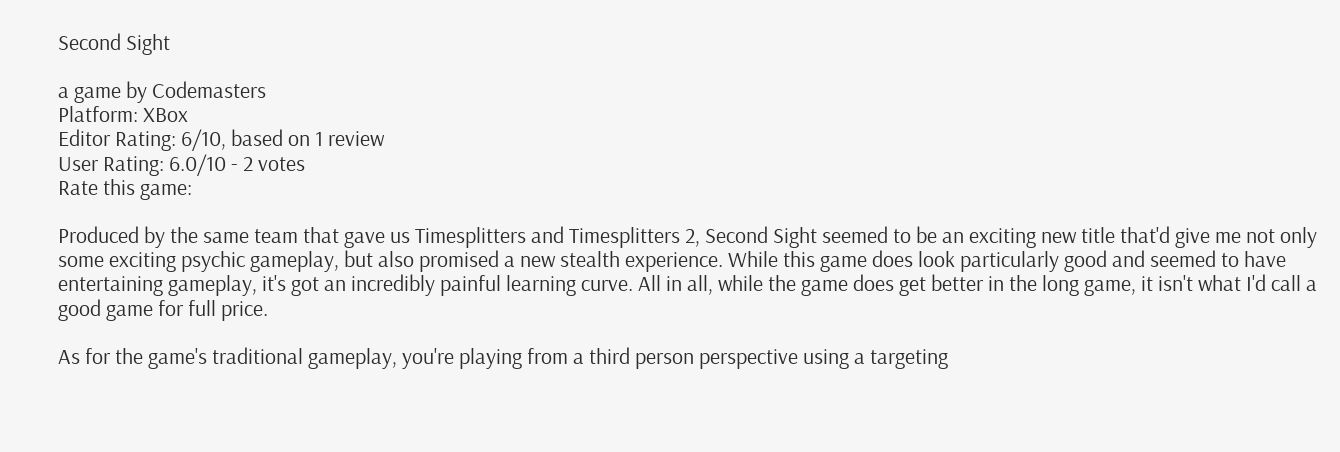Second Sight

a game by Codemasters
Platform: XBox
Editor Rating: 6/10, based on 1 review
User Rating: 6.0/10 - 2 votes
Rate this game:

Produced by the same team that gave us Timesplitters and Timesplitters 2, Second Sight seemed to be an exciting new title that'd give me not only some exciting psychic gameplay, but also promised a new stealth experience. While this game does look particularly good and seemed to have entertaining gameplay, it's got an incredibly painful learning curve. All in all, while the game does get better in the long game, it isn't what I'd call a good game for full price.

As for the game's traditional gameplay, you're playing from a third person perspective using a targeting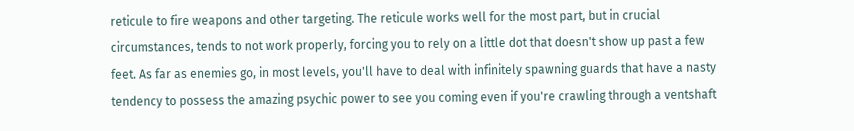reticule to fire weapons and other targeting. The reticule works well for the most part, but in crucial circumstances, tends to not work properly, forcing you to rely on a little dot that doesn't show up past a few feet. As far as enemies go, in most levels, you'll have to deal with infinitely spawning guards that have a nasty tendency to possess the amazing psychic power to see you coming even if you're crawling through a ventshaft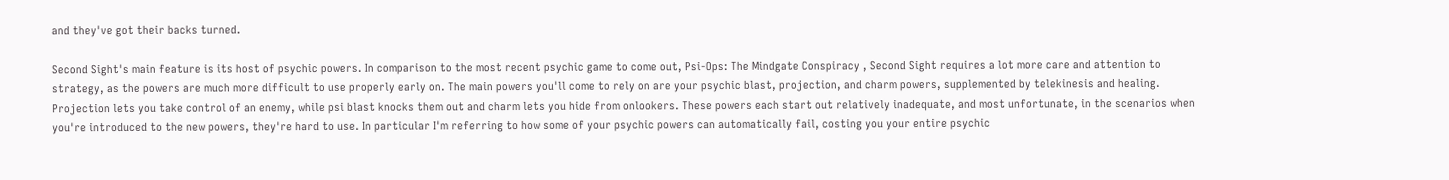and they've got their backs turned.

Second Sight's main feature is its host of psychic powers. In comparison to the most recent psychic game to come out, Psi-Ops: The Mindgate Conspiracy , Second Sight requires a lot more care and attention to strategy, as the powers are much more difficult to use properly early on. The main powers you'll come to rely on are your psychic blast, projection, and charm powers, supplemented by telekinesis and healing. Projection lets you take control of an enemy, while psi blast knocks them out and charm lets you hide from onlookers. These powers each start out relatively inadequate, and most unfortunate, in the scenarios when you're introduced to the new powers, they're hard to use. In particular I'm referring to how some of your psychic powers can automatically fail, costing you your entire psychic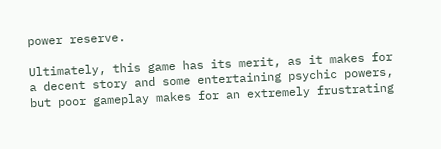power reserve.

Ultimately, this game has its merit, as it makes for a decent story and some entertaining psychic powers, but poor gameplay makes for an extremely frustrating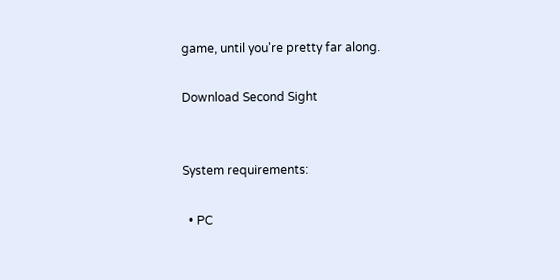game, until you're pretty far along.

Download Second Sight


System requirements:

  • PC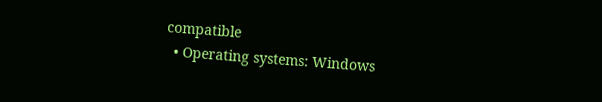compatible
  • Operating systems: Windows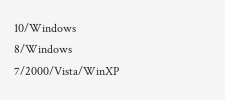10/Windows 8/Windows 7/2000/Vista/WinXP